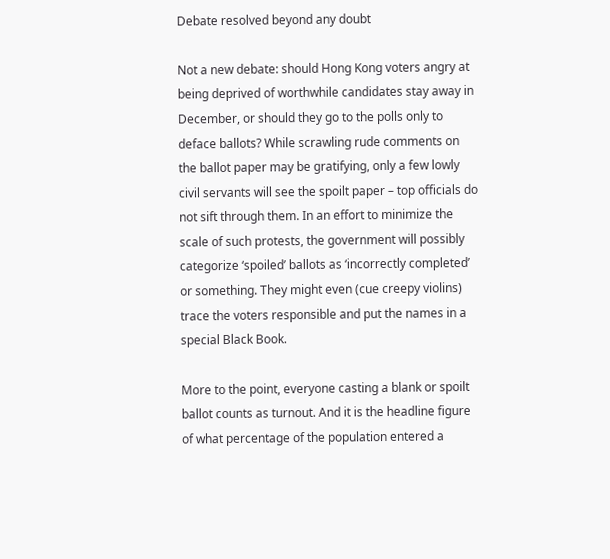Debate resolved beyond any doubt

Not a new debate: should Hong Kong voters angry at being deprived of worthwhile candidates stay away in December, or should they go to the polls only to deface ballots? While scrawling rude comments on the ballot paper may be gratifying, only a few lowly civil servants will see the spoilt paper – top officials do not sift through them. In an effort to minimize the scale of such protests, the government will possibly categorize ‘spoiled’ ballots as ‘incorrectly completed’ or something. They might even (cue creepy violins) trace the voters responsible and put the names in a special Black Book.

More to the point, everyone casting a blank or spoilt ballot counts as turnout. And it is the headline figure of what percentage of the population entered a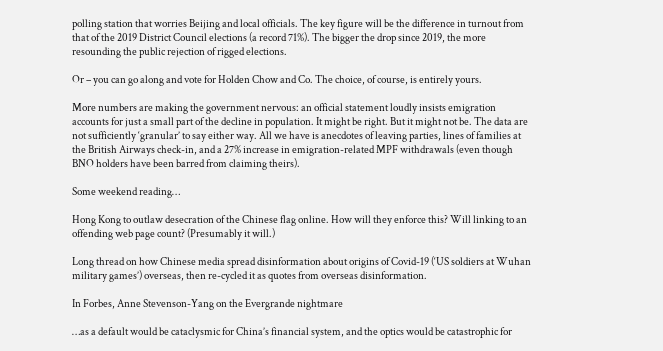polling station that worries Beijing and local officials. The key figure will be the difference in turnout from that of the 2019 District Council elections (a record 71%). The bigger the drop since 2019, the more resounding the public rejection of rigged elections.

Or – you can go along and vote for Holden Chow and Co. The choice, of course, is entirely yours.

More numbers are making the government nervous: an official statement loudly insists emigration accounts for just a small part of the decline in population. It might be right. But it might not be. The data are not sufficiently ‘granular’ to say either way. All we have is anecdotes of leaving parties, lines of families at the British Airways check-in, and a 27% increase in emigration-related MPF withdrawals (even though BNO holders have been barred from claiming theirs).

Some weekend reading…

Hong Kong to outlaw desecration of the Chinese flag online. How will they enforce this? Will linking to an offending web page count? (Presumably it will.)

Long thread on how Chinese media spread disinformation about origins of Covid-19 (‘US soldiers at Wuhan military games’) overseas, then re-cycled it as quotes from overseas disinformation.

In Forbes, Anne Stevenson-Yang on the Evergrande nightmare

…as a default would be cataclysmic for China’s financial system, and the optics would be catastrophic for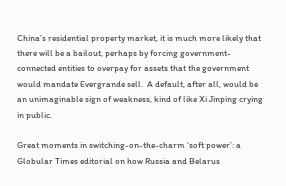China’s residential property market, it is much more likely that there will be a bailout, perhaps by forcing government-connected entities to overpay for assets that the government would mandate Evergrande sell.  A default, after all, would be an unimaginable sign of weakness, kind of like Xi Jinping crying in public.

Great moments in switching-on-the-charm ‘soft power’: a Globular Times editorial on how Russia and Belarus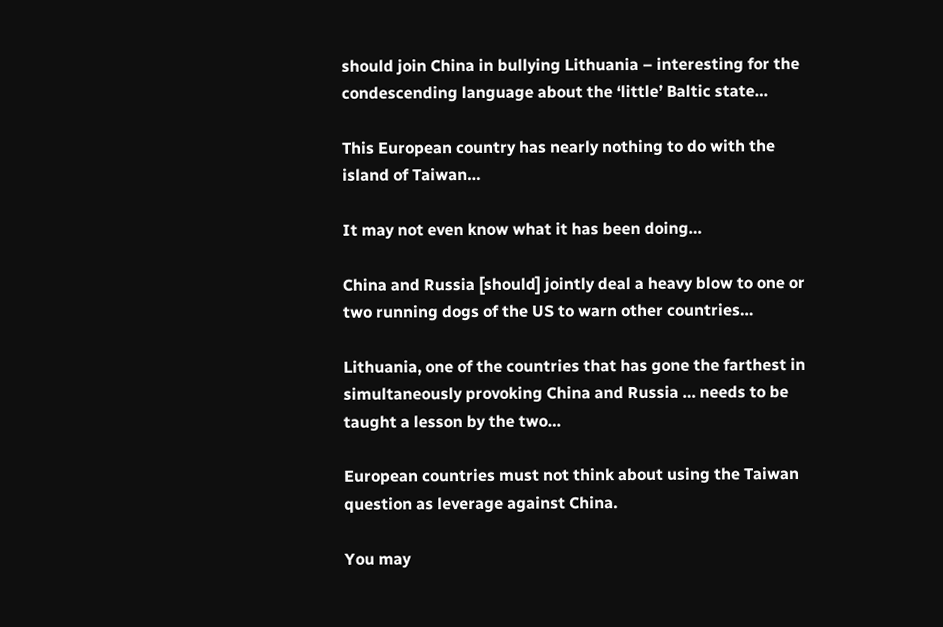should join China in bullying Lithuania – interesting for the condescending language about the ‘little’ Baltic state…

This European country has nearly nothing to do with the island of Taiwan…

It may not even know what it has been doing…

China and Russia [should] jointly deal a heavy blow to one or two running dogs of the US to warn other countries…

Lithuania, one of the countries that has gone the farthest in simultaneously provoking China and Russia … needs to be taught a lesson by the two…

European countries must not think about using the Taiwan question as leverage against China.

You may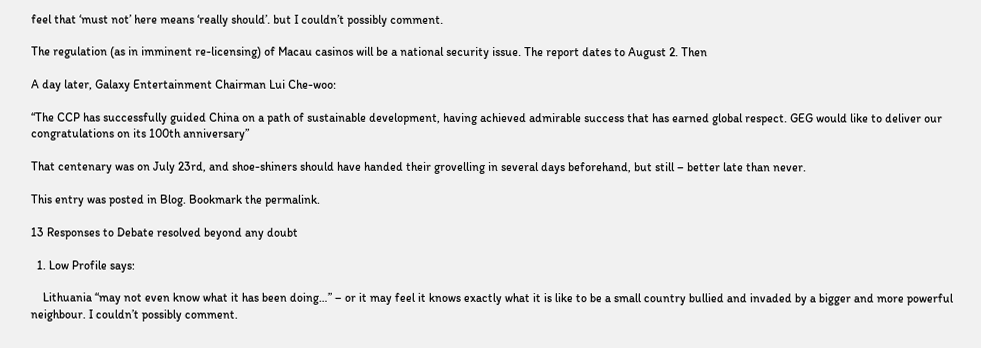feel that ‘must not’ here means ‘really should’. but I couldn’t possibly comment.

The regulation (as in imminent re-licensing) of Macau casinos will be a national security issue. The report dates to August 2. Then

A day later, Galaxy Entertainment Chairman Lui Che-woo:

“The CCP has successfully guided China on a path of sustainable development, having achieved admirable success that has earned global respect. GEG would like to deliver our congratulations on its 100th anniversary”

That centenary was on July 23rd, and shoe-shiners should have handed their grovelling in several days beforehand, but still – better late than never.

This entry was posted in Blog. Bookmark the permalink.

13 Responses to Debate resolved beyond any doubt

  1. Low Profile says:

    Lithuania “may not even know what it has been doing…” – or it may feel it knows exactly what it is like to be a small country bullied and invaded by a bigger and more powerful neighbour. I couldn’t possibly comment.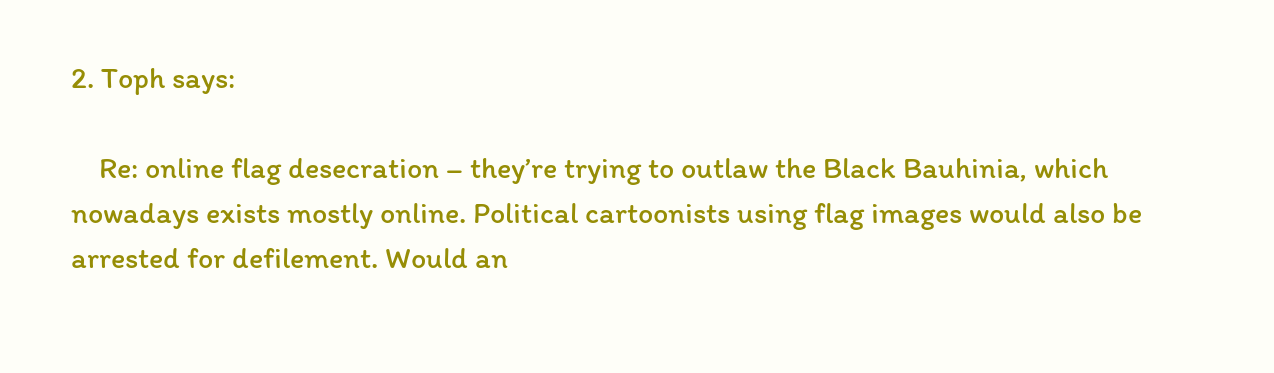2. Toph says:

    Re: online flag desecration – they’re trying to outlaw the Black Bauhinia, which nowadays exists mostly online. Political cartoonists using flag images would also be arrested for defilement. Would an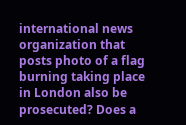international news organization that posts photo of a flag burning taking place in London also be prosecuted? Does a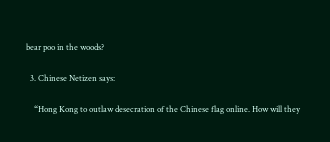bear poo in the woods?

  3. Chinese Netizen says:

    “Hong Kong to outlaw desecration of the Chinese flag online. How will they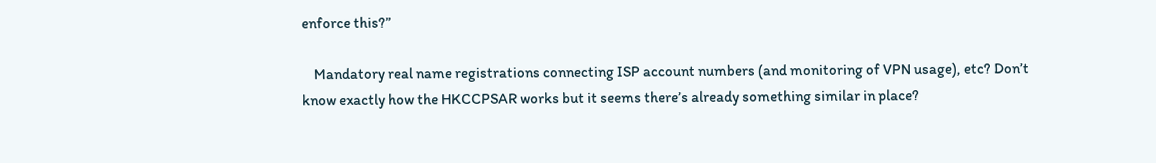enforce this?”

    Mandatory real name registrations connecting ISP account numbers (and monitoring of VPN usage), etc? Don’t know exactly how the HKCCPSAR works but it seems there’s already something similar in place?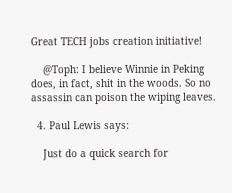Great TECH jobs creation initiative!

    @Toph: I believe Winnie in Peking does, in fact, shit in the woods. So no assassin can poison the wiping leaves.

  4. Paul Lewis says:

    Just do a quick search for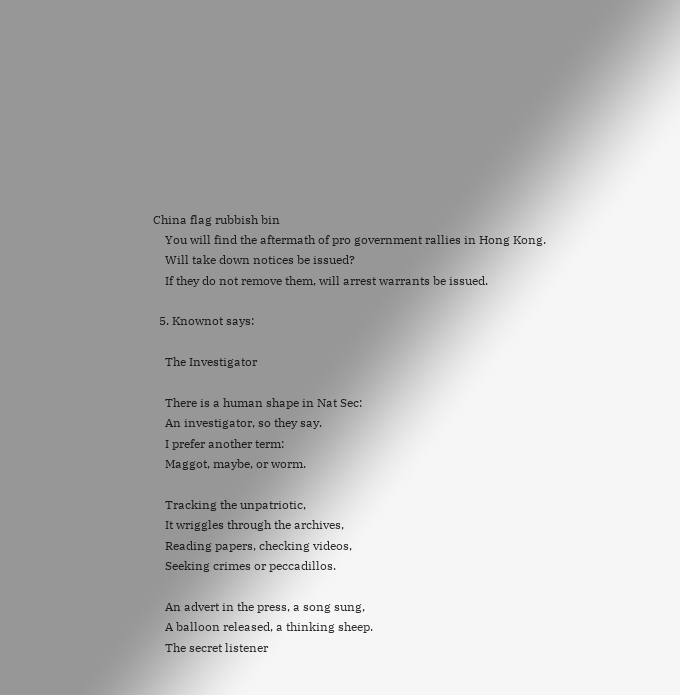China flag rubbish bin
    You will find the aftermath of pro government rallies in Hong Kong.
    Will take down notices be issued?
    If they do not remove them, will arrest warrants be issued.

  5. Knownot says:

    The Investigator

    There is a human shape in Nat Sec:
    An investigator, so they say.
    I prefer another term:
    Maggot, maybe, or worm.

    Tracking the unpatriotic,
    It wriggles through the archives,
    Reading papers, checking videos,
    Seeking crimes or peccadillos.

    An advert in the press, a song sung,
    A balloon released, a thinking sheep.
    The secret listener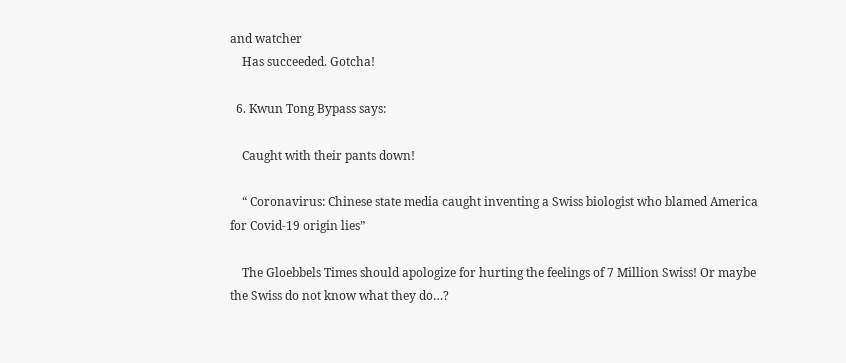and watcher
    Has succeeded. Gotcha!

  6. Kwun Tong Bypass says:

    Caught with their pants down!

    “ Coronavirus: Chinese state media caught inventing a Swiss biologist who blamed America for Covid-19 origin lies”

    The Gloebbels Times should apologize for hurting the feelings of 7 Million Swiss! Or maybe the Swiss do not know what they do…?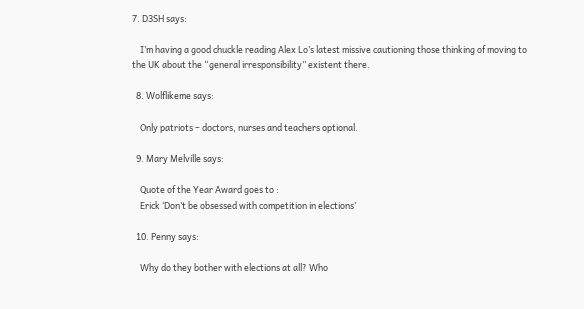7. D3SH says:

    I’m having a good chuckle reading Alex Lo’s latest missive cautioning those thinking of moving to the UK about the “general irresponsibility” existent there.

  8. Wolflikeme says:

    Only patriots – doctors, nurses and teachers optional.

  9. Mary Melville says:

    Quote of the Year Award goes to :
    Erick ‘Don’t be obsessed with competition in elections’

  10. Penny says:

    Why do they bother with elections at all? Who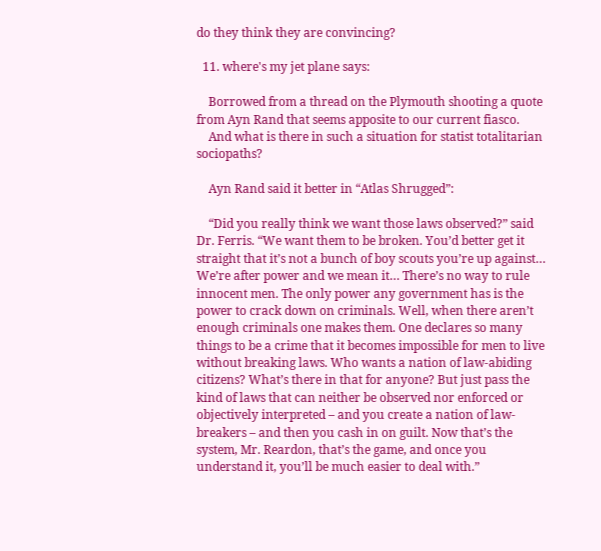do they think they are convincing?

  11. where's my jet plane says:

    Borrowed from a thread on the Plymouth shooting a quote from Ayn Rand that seems apposite to our current fiasco.
    And what is there in such a situation for statist totalitarian sociopaths?

    Ayn Rand said it better in “Atlas Shrugged”:

    “Did you really think we want those laws observed?” said Dr. Ferris. “We want them to be broken. You’d better get it straight that it’s not a bunch of boy scouts you’re up against… We’re after power and we mean it… There’s no way to rule innocent men. The only power any government has is the power to crack down on criminals. Well, when there aren’t enough criminals one makes them. One declares so many things to be a crime that it becomes impossible for men to live without breaking laws. Who wants a nation of law-abiding citizens? What’s there in that for anyone? But just pass the kind of laws that can neither be observed nor enforced or objectively interpreted – and you create a nation of law-breakers – and then you cash in on guilt. Now that’s the system, Mr. Reardon, that’s the game, and once you understand it, you’ll be much easier to deal with.”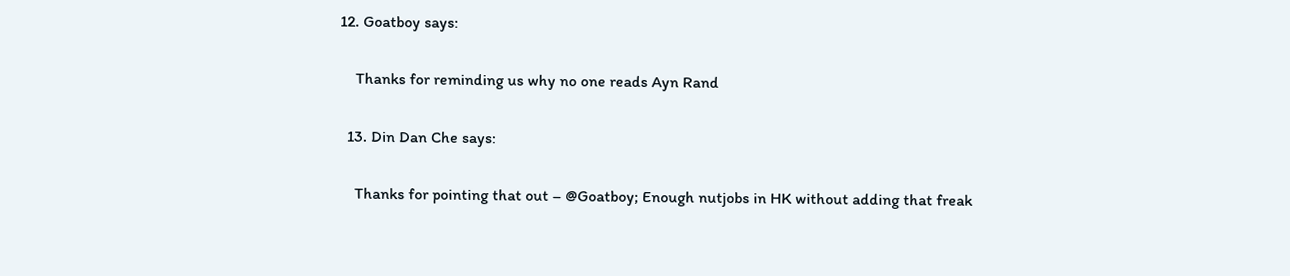12. Goatboy says:

    Thanks for reminding us why no one reads Ayn Rand

  13. Din Dan Che says:

    Thanks for pointing that out – @Goatboy; Enough nutjobs in HK without adding that freak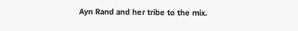Ayn Rand and her tribe to the mix.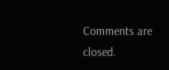Comments are closed.